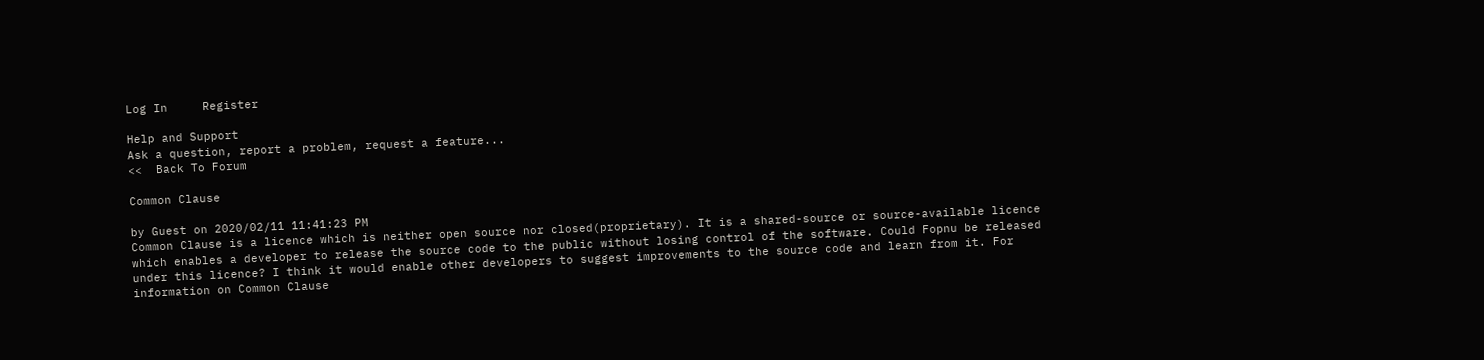Log In     Register

Help and Support
Ask a question, report a problem, request a feature...
<<  Back To Forum

Common Clause

by Guest on 2020/02/11 11:41:23 PM
Common Clause is a licence which is neither open source nor closed(proprietary). It is a shared-source or source-available licence which enables a developer to release the source code to the public without losing control of the software. Could Fopnu be released under this licence? I think it would enable other developers to suggest improvements to the source code and learn from it. For information on Common Clause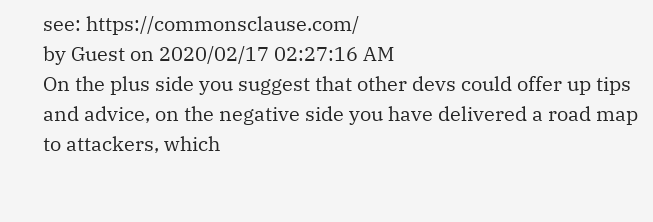see: https://commonsclause.com/
by Guest on 2020/02/17 02:27:16 AM
On the plus side you suggest that other devs could offer up tips and advice, on the negative side you have delivered a road map to attackers, which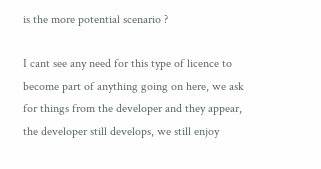is the more potential scenario ?

I cant see any need for this type of licence to become part of anything going on here, we ask for things from the developer and they appear, the developer still develops, we still enjoy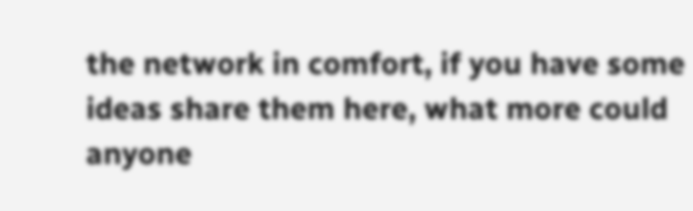the network in comfort, if you have some ideas share them here, what more could anyone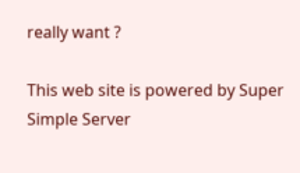really want ?

This web site is powered by Super Simple Server